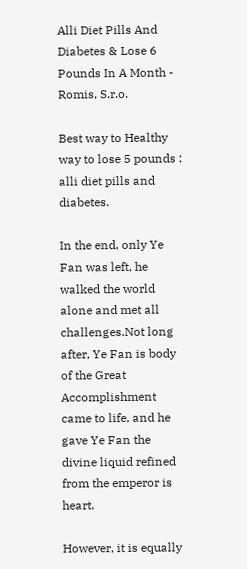Alli Diet Pills And Diabetes & Lose 6 Pounds In A Month - Romis, S.r.o.

Best way to Healthy way to lose 5 pounds : alli diet pills and diabetes.

In the end, only Ye Fan was left, he walked the world alone and met all challenges.Not long after, Ye Fan is body of the Great Accomplishment came to life, and he gave Ye Fan the divine liquid refined from the emperor is heart.

However, it is equally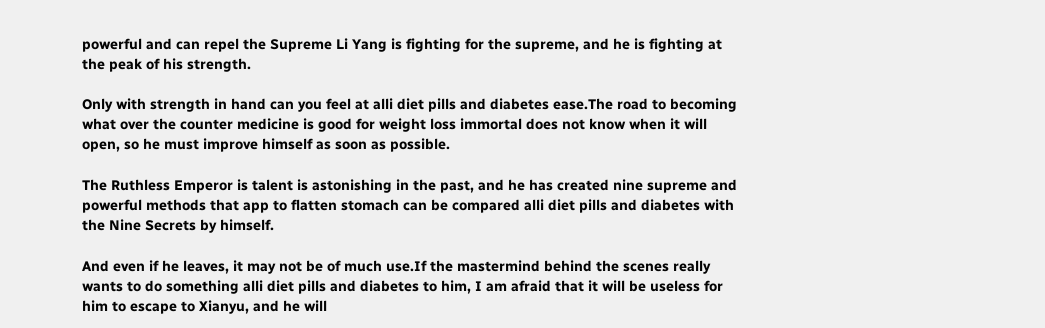powerful and can repel the Supreme Li Yang is fighting for the supreme, and he is fighting at the peak of his strength.

Only with strength in hand can you feel at alli diet pills and diabetes ease.The road to becoming what over the counter medicine is good for weight loss immortal does not know when it will open, so he must improve himself as soon as possible.

The Ruthless Emperor is talent is astonishing in the past, and he has created nine supreme and powerful methods that app to flatten stomach can be compared alli diet pills and diabetes with the Nine Secrets by himself.

And even if he leaves, it may not be of much use.If the mastermind behind the scenes really wants to do something alli diet pills and diabetes to him, I am afraid that it will be useless for him to escape to Xianyu, and he will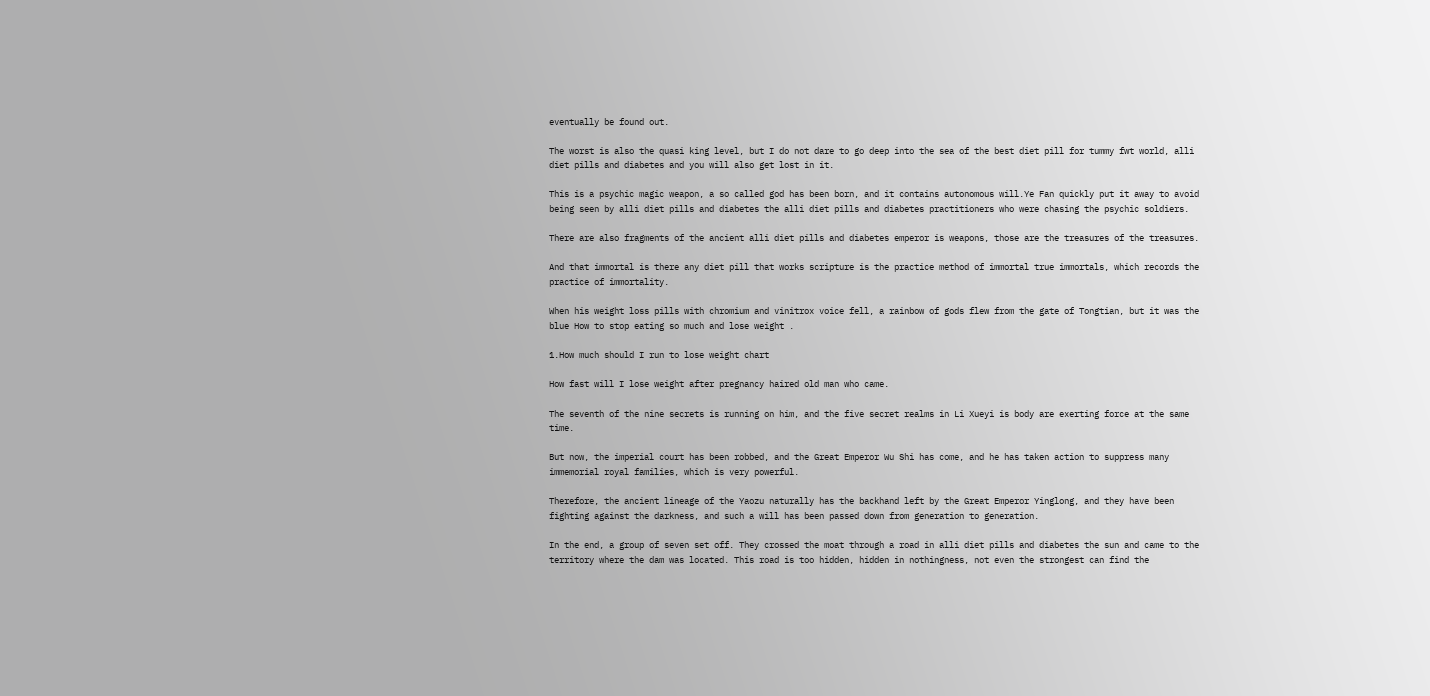eventually be found out.

The worst is also the quasi king level, but I do not dare to go deep into the sea of the best diet pill for tummy fwt world, alli diet pills and diabetes and you will also get lost in it.

This is a psychic magic weapon, a so called god has been born, and it contains autonomous will.Ye Fan quickly put it away to avoid being seen by alli diet pills and diabetes the alli diet pills and diabetes practitioners who were chasing the psychic soldiers.

There are also fragments of the ancient alli diet pills and diabetes emperor is weapons, those are the treasures of the treasures.

And that immortal is there any diet pill that works scripture is the practice method of immortal true immortals, which records the practice of immortality.

When his weight loss pills with chromium and vinitrox voice fell, a rainbow of gods flew from the gate of Tongtian, but it was the blue How to stop eating so much and lose weight .

1.How much should I run to lose weight chart

How fast will I lose weight after pregnancy haired old man who came.

The seventh of the nine secrets is running on him, and the five secret realms in Li Xueyi is body are exerting force at the same time.

But now, the imperial court has been robbed, and the Great Emperor Wu Shi has come, and he has taken action to suppress many immemorial royal families, which is very powerful.

Therefore, the ancient lineage of the Yaozu naturally has the backhand left by the Great Emperor Yinglong, and they have been fighting against the darkness, and such a will has been passed down from generation to generation.

In the end, a group of seven set off. They crossed the moat through a road in alli diet pills and diabetes the sun and came to the territory where the dam was located. This road is too hidden, hidden in nothingness, not even the strongest can find the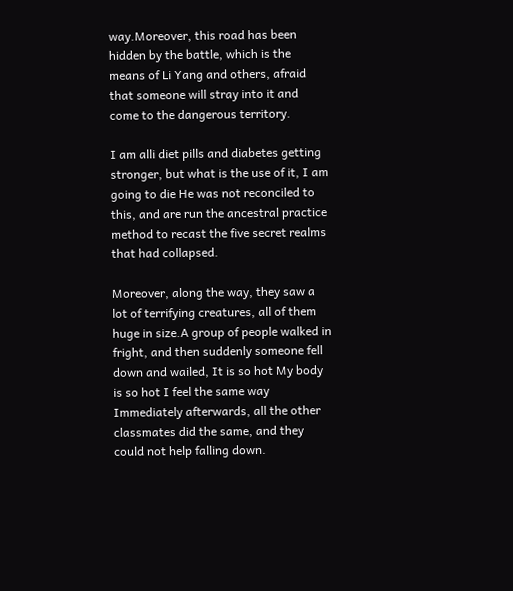way.Moreover, this road has been hidden by the battle, which is the means of Li Yang and others, afraid that someone will stray into it and come to the dangerous territory.

I am alli diet pills and diabetes getting stronger, but what is the use of it, I am going to die He was not reconciled to this, and are run the ancestral practice method to recast the five secret realms that had collapsed.

Moreover, along the way, they saw a lot of terrifying creatures, all of them huge in size.A group of people walked in fright, and then suddenly someone fell down and wailed, It is so hot My body is so hot I feel the same way Immediately afterwards, all the other classmates did the same, and they could not help falling down.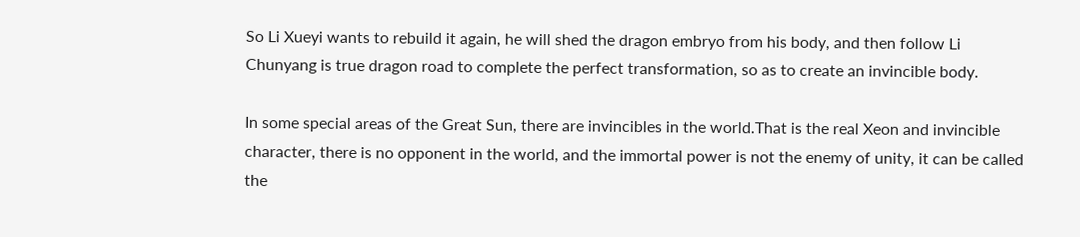So Li Xueyi wants to rebuild it again, he will shed the dragon embryo from his body, and then follow Li Chunyang is true dragon road to complete the perfect transformation, so as to create an invincible body.

In some special areas of the Great Sun, there are invincibles in the world.That is the real Xeon and invincible character, there is no opponent in the world, and the immortal power is not the enemy of unity, it can be called the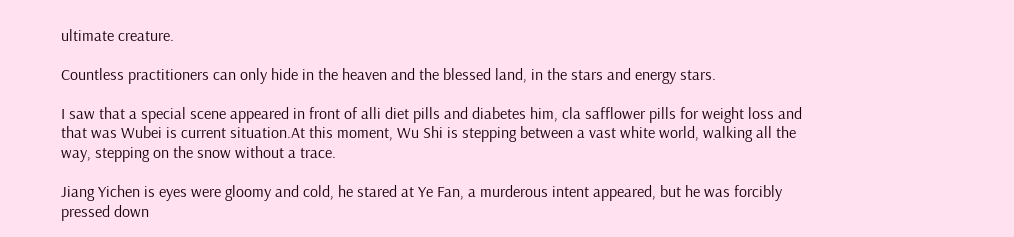ultimate creature.

Countless practitioners can only hide in the heaven and the blessed land, in the stars and energy stars.

I saw that a special scene appeared in front of alli diet pills and diabetes him, cla safflower pills for weight loss and that was Wubei is current situation.At this moment, Wu Shi is stepping between a vast white world, walking all the way, stepping on the snow without a trace.

Jiang Yichen is eyes were gloomy and cold, he stared at Ye Fan, a murderous intent appeared, but he was forcibly pressed down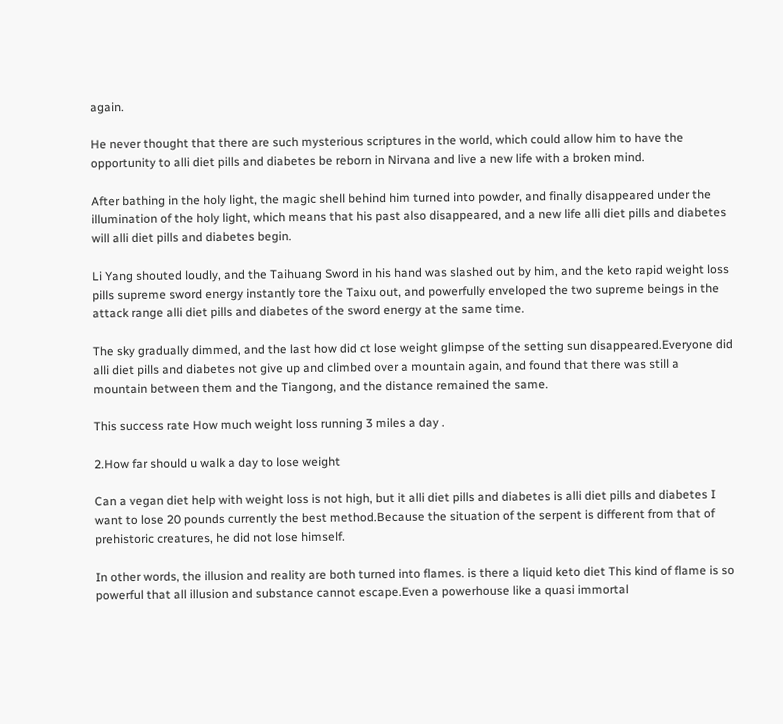again.

He never thought that there are such mysterious scriptures in the world, which could allow him to have the opportunity to alli diet pills and diabetes be reborn in Nirvana and live a new life with a broken mind.

After bathing in the holy light, the magic shell behind him turned into powder, and finally disappeared under the illumination of the holy light, which means that his past also disappeared, and a new life alli diet pills and diabetes will alli diet pills and diabetes begin.

Li Yang shouted loudly, and the Taihuang Sword in his hand was slashed out by him, and the keto rapid weight loss pills supreme sword energy instantly tore the Taixu out, and powerfully enveloped the two supreme beings in the attack range alli diet pills and diabetes of the sword energy at the same time.

The sky gradually dimmed, and the last how did ct lose weight glimpse of the setting sun disappeared.Everyone did alli diet pills and diabetes not give up and climbed over a mountain again, and found that there was still a mountain between them and the Tiangong, and the distance remained the same.

This success rate How much weight loss running 3 miles a day .

2.How far should u walk a day to lose weight

Can a vegan diet help with weight loss is not high, but it alli diet pills and diabetes is alli diet pills and diabetes I want to lose 20 pounds currently the best method.Because the situation of the serpent is different from that of prehistoric creatures, he did not lose himself.

In other words, the illusion and reality are both turned into flames. is there a liquid keto diet This kind of flame is so powerful that all illusion and substance cannot escape.Even a powerhouse like a quasi immortal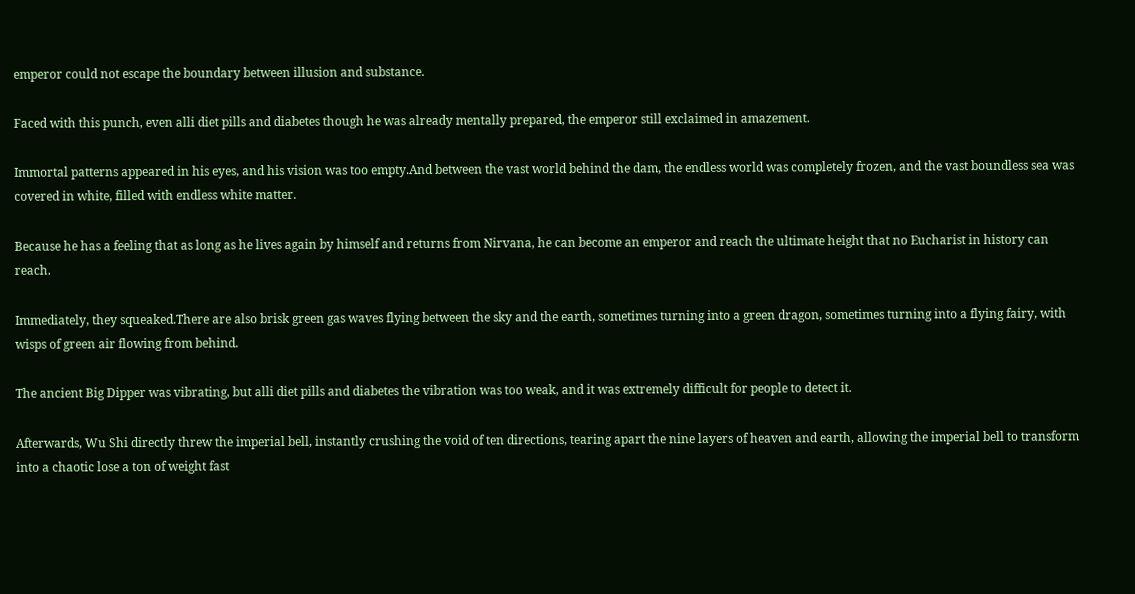emperor could not escape the boundary between illusion and substance.

Faced with this punch, even alli diet pills and diabetes though he was already mentally prepared, the emperor still exclaimed in amazement.

Immortal patterns appeared in his eyes, and his vision was too empty.And between the vast world behind the dam, the endless world was completely frozen, and the vast boundless sea was covered in white, filled with endless white matter.

Because he has a feeling that as long as he lives again by himself and returns from Nirvana, he can become an emperor and reach the ultimate height that no Eucharist in history can reach.

Immediately, they squeaked.There are also brisk green gas waves flying between the sky and the earth, sometimes turning into a green dragon, sometimes turning into a flying fairy, with wisps of green air flowing from behind.

The ancient Big Dipper was vibrating, but alli diet pills and diabetes the vibration was too weak, and it was extremely difficult for people to detect it.

Afterwards, Wu Shi directly threw the imperial bell, instantly crushing the void of ten directions, tearing apart the nine layers of heaven and earth, allowing the imperial bell to transform into a chaotic lose a ton of weight fast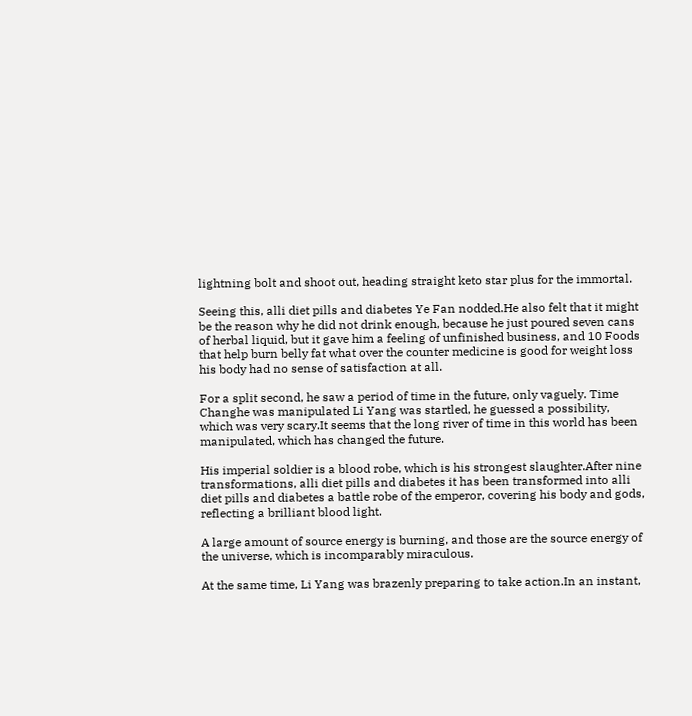lightning bolt and shoot out, heading straight keto star plus for the immortal.

Seeing this, alli diet pills and diabetes Ye Fan nodded.He also felt that it might be the reason why he did not drink enough, because he just poured seven cans of herbal liquid, but it gave him a feeling of unfinished business, and 10 Foods that help burn belly fat what over the counter medicine is good for weight loss his body had no sense of satisfaction at all.

For a split second, he saw a period of time in the future, only vaguely. Time Changhe was manipulated Li Yang was startled, he guessed a possibility, which was very scary.It seems that the long river of time in this world has been manipulated, which has changed the future.

His imperial soldier is a blood robe, which is his strongest slaughter.After nine transformations, alli diet pills and diabetes it has been transformed into alli diet pills and diabetes a battle robe of the emperor, covering his body and gods, reflecting a brilliant blood light.

A large amount of source energy is burning, and those are the source energy of the universe, which is incomparably miraculous.

At the same time, Li Yang was brazenly preparing to take action.In an instant,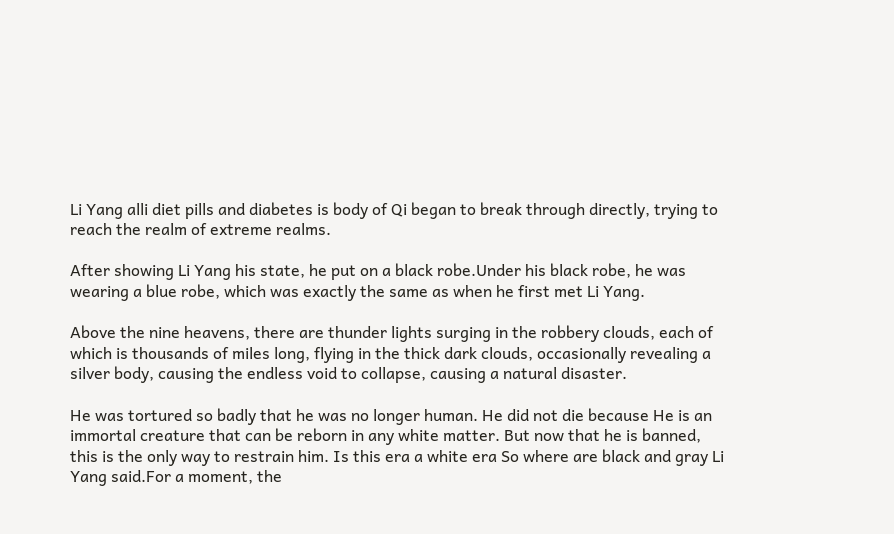Li Yang alli diet pills and diabetes is body of Qi began to break through directly, trying to reach the realm of extreme realms.

After showing Li Yang his state, he put on a black robe.Under his black robe, he was wearing a blue robe, which was exactly the same as when he first met Li Yang.

Above the nine heavens, there are thunder lights surging in the robbery clouds, each of which is thousands of miles long, flying in the thick dark clouds, occasionally revealing a silver body, causing the endless void to collapse, causing a natural disaster.

He was tortured so badly that he was no longer human. He did not die because He is an immortal creature that can be reborn in any white matter. But now that he is banned, this is the only way to restrain him. Is this era a white era So where are black and gray Li Yang said.For a moment, the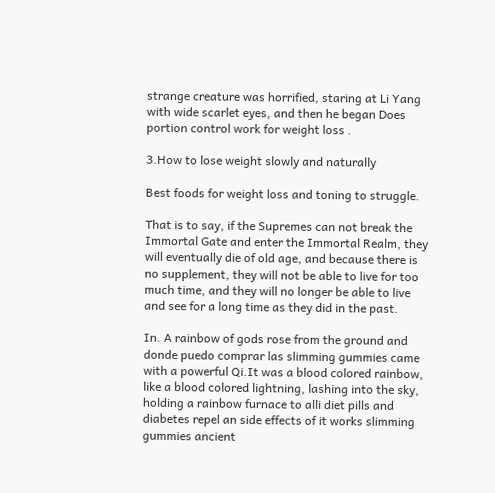strange creature was horrified, staring at Li Yang with wide scarlet eyes, and then he began Does portion control work for weight loss .

3.How to lose weight slowly and naturally

Best foods for weight loss and toning to struggle.

That is to say, if the Supremes can not break the Immortal Gate and enter the Immortal Realm, they will eventually die of old age, and because there is no supplement, they will not be able to live for too much time, and they will no longer be able to live and see for a long time as they did in the past.

In. A rainbow of gods rose from the ground and donde puedo comprar las slimming gummies came with a powerful Qi.It was a blood colored rainbow, like a blood colored lightning, lashing into the sky, holding a rainbow furnace to alli diet pills and diabetes repel an side effects of it works slimming gummies ancient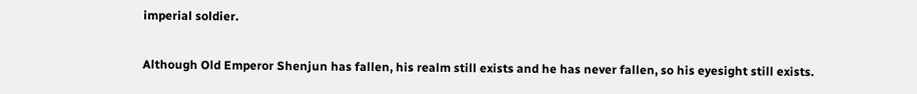imperial soldier.

Although Old Emperor Shenjun has fallen, his realm still exists and he has never fallen, so his eyesight still exists.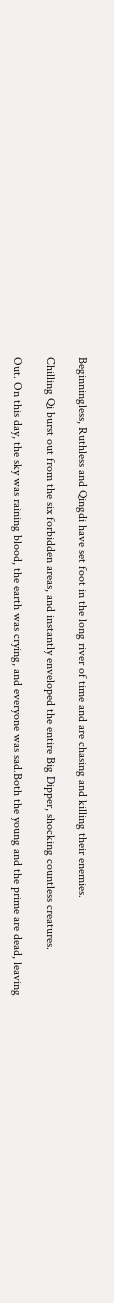Beginningless, Ruthless and Qingdi have set foot in the long river of time and are chasing and killing their enemies.

Chilling Qi burst out from the six forbidden areas, and instantly enveloped the entire Big Dipper, shocking countless creatures.

Out. On this day, the sky was raining blood, the earth was crying, and everyone was sad.Both the young and the prime are dead, leaving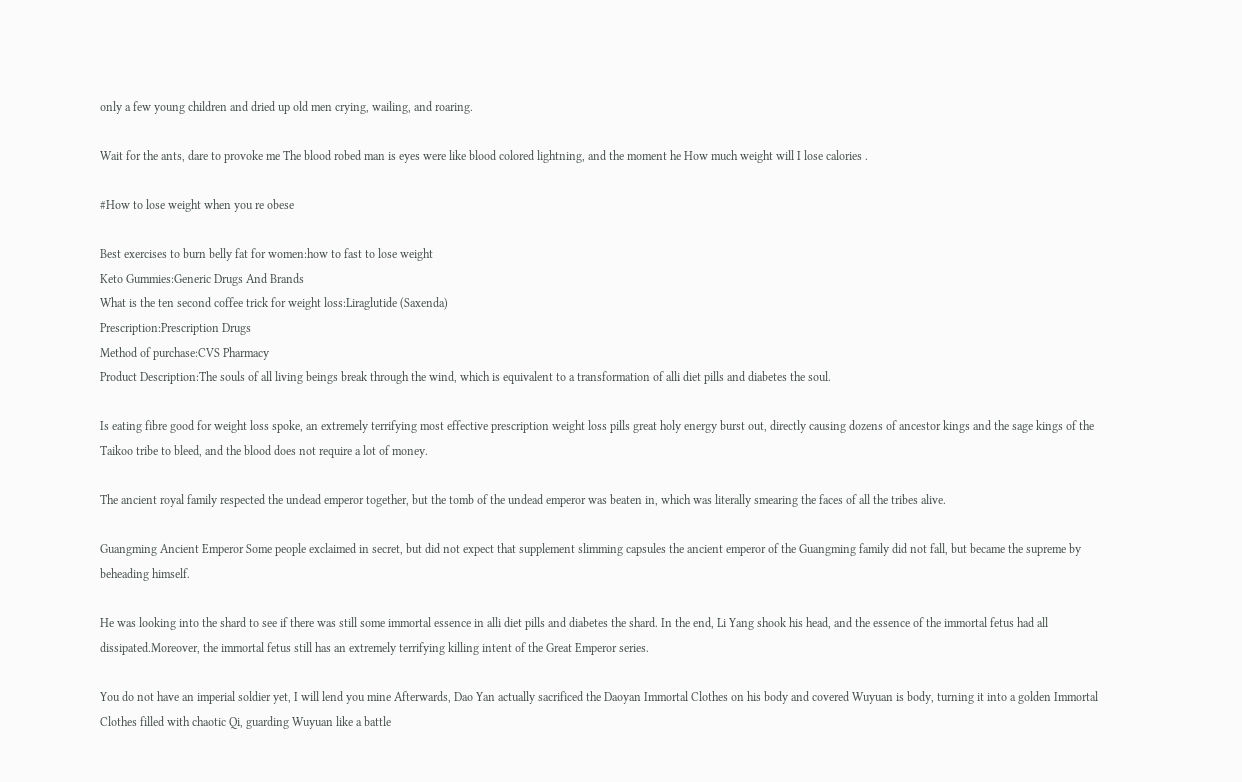only a few young children and dried up old men crying, wailing, and roaring.

Wait for the ants, dare to provoke me The blood robed man is eyes were like blood colored lightning, and the moment he How much weight will I lose calories .

#How to lose weight when you re obese

Best exercises to burn belly fat for women:how to fast to lose weight
Keto Gummies:Generic Drugs And Brands
What is the ten second coffee trick for weight loss:Liraglutide (Saxenda)
Prescription:Prescription Drugs
Method of purchase:CVS Pharmacy
Product Description:The souls of all living beings break through the wind, which is equivalent to a transformation of alli diet pills and diabetes the soul.

Is eating fibre good for weight loss spoke, an extremely terrifying most effective prescription weight loss pills great holy energy burst out, directly causing dozens of ancestor kings and the sage kings of the Taikoo tribe to bleed, and the blood does not require a lot of money.

The ancient royal family respected the undead emperor together, but the tomb of the undead emperor was beaten in, which was literally smearing the faces of all the tribes alive.

Guangming Ancient Emperor Some people exclaimed in secret, but did not expect that supplement slimming capsules the ancient emperor of the Guangming family did not fall, but became the supreme by beheading himself.

He was looking into the shard to see if there was still some immortal essence in alli diet pills and diabetes the shard. In the end, Li Yang shook his head, and the essence of the immortal fetus had all dissipated.Moreover, the immortal fetus still has an extremely terrifying killing intent of the Great Emperor series.

You do not have an imperial soldier yet, I will lend you mine Afterwards, Dao Yan actually sacrificed the Daoyan Immortal Clothes on his body and covered Wuyuan is body, turning it into a golden Immortal Clothes filled with chaotic Qi, guarding Wuyuan like a battle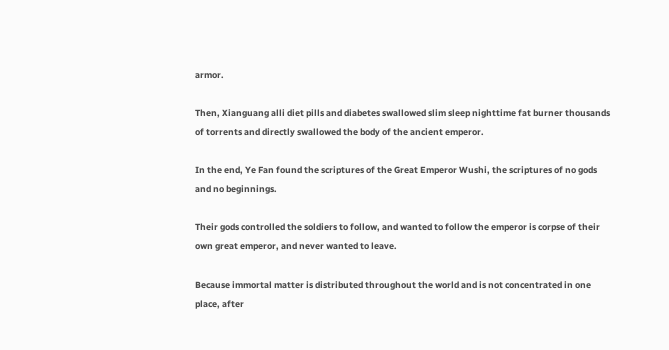armor.

Then, Xianguang alli diet pills and diabetes swallowed slim sleep nighttime fat burner thousands of torrents and directly swallowed the body of the ancient emperor.

In the end, Ye Fan found the scriptures of the Great Emperor Wushi, the scriptures of no gods and no beginnings.

Their gods controlled the soldiers to follow, and wanted to follow the emperor is corpse of their own great emperor, and never wanted to leave.

Because immortal matter is distributed throughout the world and is not concentrated in one place, after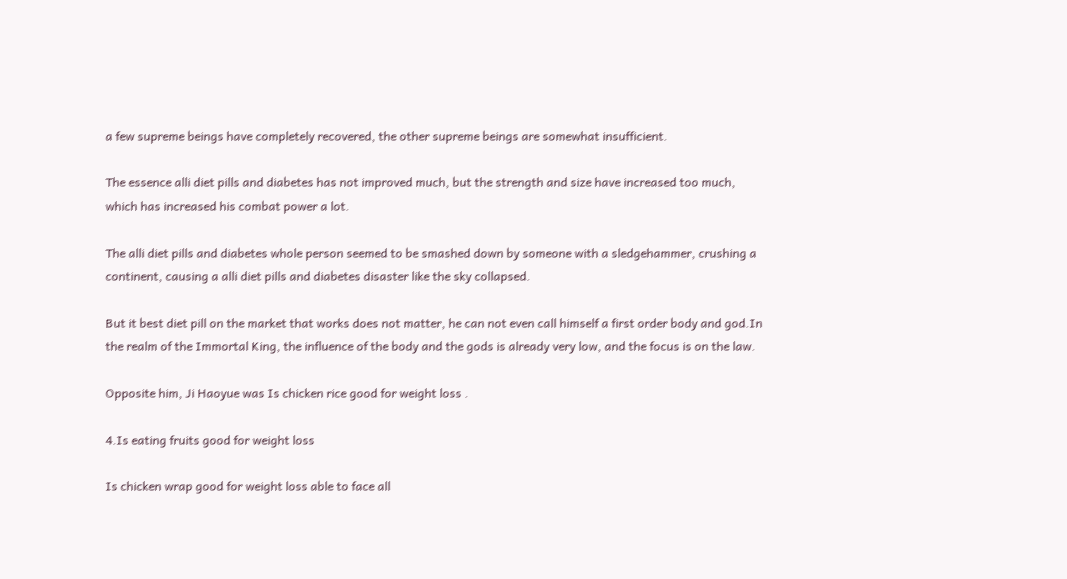a few supreme beings have completely recovered, the other supreme beings are somewhat insufficient.

The essence alli diet pills and diabetes has not improved much, but the strength and size have increased too much, which has increased his combat power a lot.

The alli diet pills and diabetes whole person seemed to be smashed down by someone with a sledgehammer, crushing a continent, causing a alli diet pills and diabetes disaster like the sky collapsed.

But it best diet pill on the market that works does not matter, he can not even call himself a first order body and god.In the realm of the Immortal King, the influence of the body and the gods is already very low, and the focus is on the law.

Opposite him, Ji Haoyue was Is chicken rice good for weight loss .

4.Is eating fruits good for weight loss

Is chicken wrap good for weight loss able to face all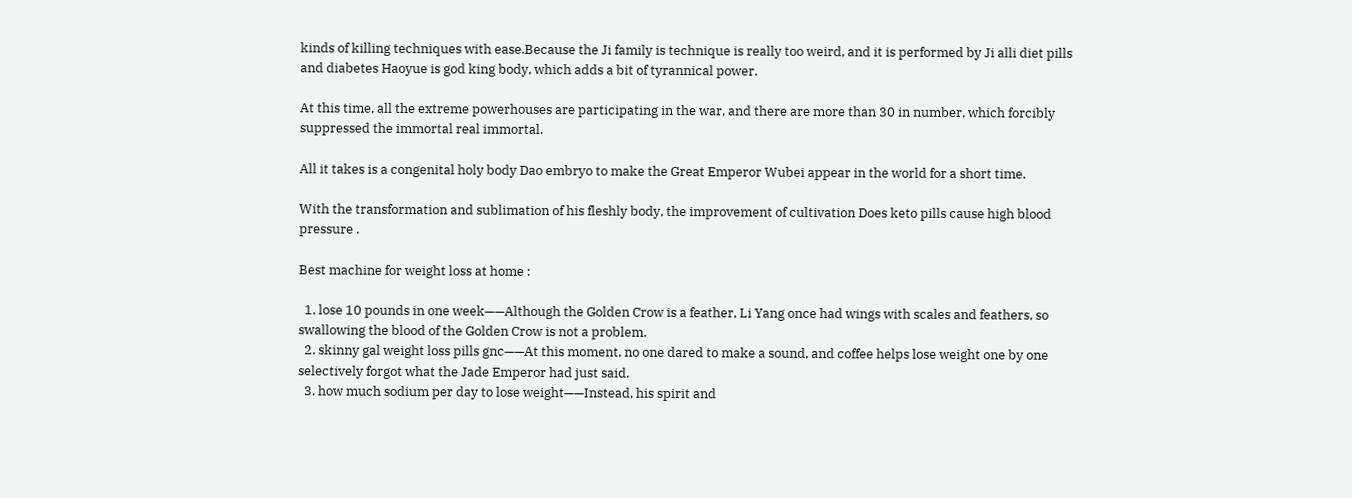kinds of killing techniques with ease.Because the Ji family is technique is really too weird, and it is performed by Ji alli diet pills and diabetes Haoyue is god king body, which adds a bit of tyrannical power.

At this time, all the extreme powerhouses are participating in the war, and there are more than 30 in number, which forcibly suppressed the immortal real immortal.

All it takes is a congenital holy body Dao embryo to make the Great Emperor Wubei appear in the world for a short time.

With the transformation and sublimation of his fleshly body, the improvement of cultivation Does keto pills cause high blood pressure .

Best machine for weight loss at home :

  1. lose 10 pounds in one week——Although the Golden Crow is a feather, Li Yang once had wings with scales and feathers, so swallowing the blood of the Golden Crow is not a problem.
  2. skinny gal weight loss pills gnc——At this moment, no one dared to make a sound, and coffee helps lose weight one by one selectively forgot what the Jade Emperor had just said.
  3. how much sodium per day to lose weight——Instead, his spirit and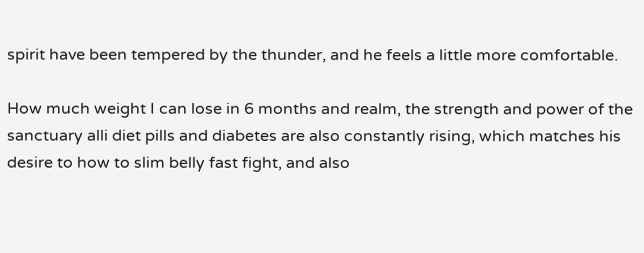spirit have been tempered by the thunder, and he feels a little more comfortable.

How much weight I can lose in 6 months and realm, the strength and power of the sanctuary alli diet pills and diabetes are also constantly rising, which matches his desire to how to slim belly fast fight, and also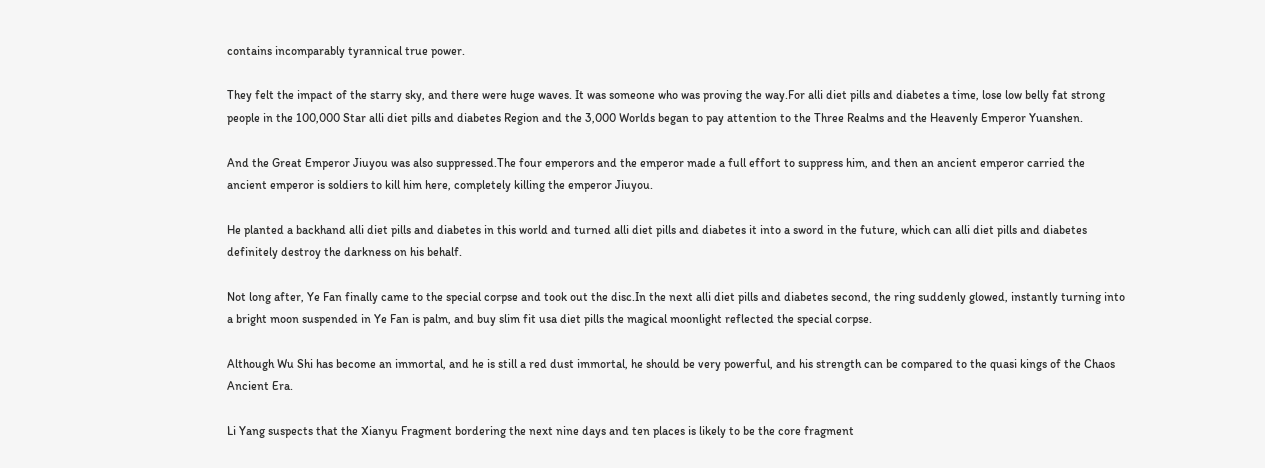contains incomparably tyrannical true power.

They felt the impact of the starry sky, and there were huge waves. It was someone who was proving the way.For alli diet pills and diabetes a time, lose low belly fat strong people in the 100,000 Star alli diet pills and diabetes Region and the 3,000 Worlds began to pay attention to the Three Realms and the Heavenly Emperor Yuanshen.

And the Great Emperor Jiuyou was also suppressed.The four emperors and the emperor made a full effort to suppress him, and then an ancient emperor carried the ancient emperor is soldiers to kill him here, completely killing the emperor Jiuyou.

He planted a backhand alli diet pills and diabetes in this world and turned alli diet pills and diabetes it into a sword in the future, which can alli diet pills and diabetes definitely destroy the darkness on his behalf.

Not long after, Ye Fan finally came to the special corpse and took out the disc.In the next alli diet pills and diabetes second, the ring suddenly glowed, instantly turning into a bright moon suspended in Ye Fan is palm, and buy slim fit usa diet pills the magical moonlight reflected the special corpse.

Although Wu Shi has become an immortal, and he is still a red dust immortal, he should be very powerful, and his strength can be compared to the quasi kings of the Chaos Ancient Era.

Li Yang suspects that the Xianyu Fragment bordering the next nine days and ten places is likely to be the core fragment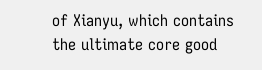of Xianyu, which contains the ultimate core good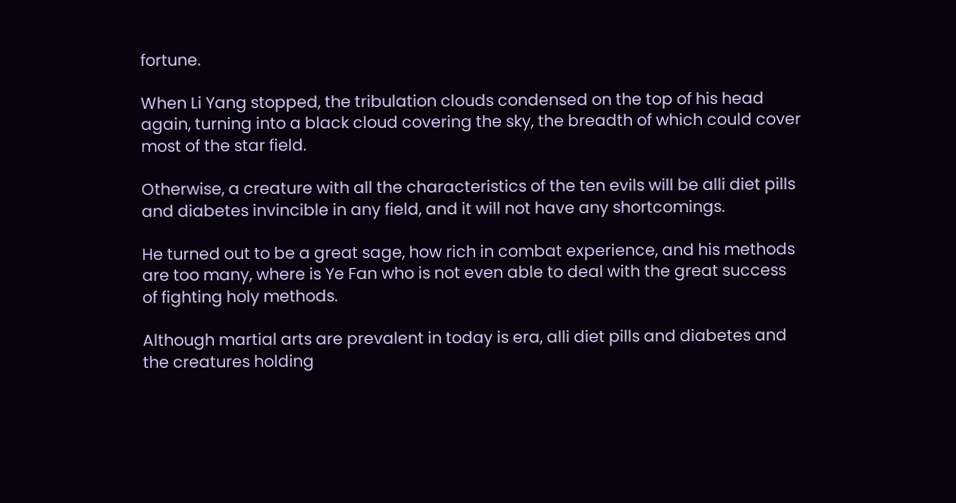fortune.

When Li Yang stopped, the tribulation clouds condensed on the top of his head again, turning into a black cloud covering the sky, the breadth of which could cover most of the star field.

Otherwise, a creature with all the characteristics of the ten evils will be alli diet pills and diabetes invincible in any field, and it will not have any shortcomings.

He turned out to be a great sage, how rich in combat experience, and his methods are too many, where is Ye Fan who is not even able to deal with the great success of fighting holy methods.

Although martial arts are prevalent in today is era, alli diet pills and diabetes and the creatures holding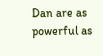Dan are as powerful as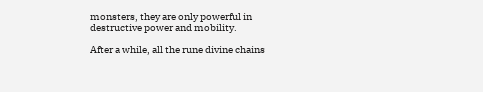monsters, they are only powerful in destructive power and mobility.

After a while, all the rune divine chains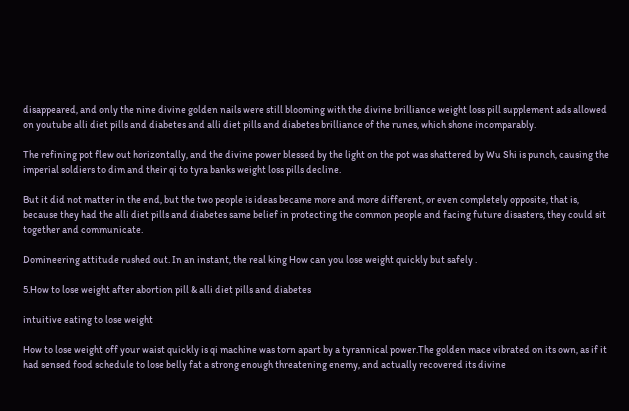disappeared, and only the nine divine golden nails were still blooming with the divine brilliance weight loss pill supplement ads allowed on youtube alli diet pills and diabetes and alli diet pills and diabetes brilliance of the runes, which shone incomparably.

The refining pot flew out horizontally, and the divine power blessed by the light on the pot was shattered by Wu Shi is punch, causing the imperial soldiers to dim and their qi to tyra banks weight loss pills decline.

But it did not matter in the end, but the two people is ideas became more and more different, or even completely opposite, that is, because they had the alli diet pills and diabetes same belief in protecting the common people and facing future disasters, they could sit together and communicate.

Domineering attitude rushed out. In an instant, the real king How can you lose weight quickly but safely .

5.How to lose weight after abortion pill & alli diet pills and diabetes

intuitive eating to lose weight

How to lose weight off your waist quickly is qi machine was torn apart by a tyrannical power.The golden mace vibrated on its own, as if it had sensed food schedule to lose belly fat a strong enough threatening enemy, and actually recovered its divine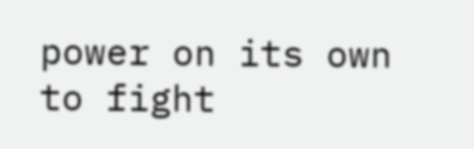power on its own to fight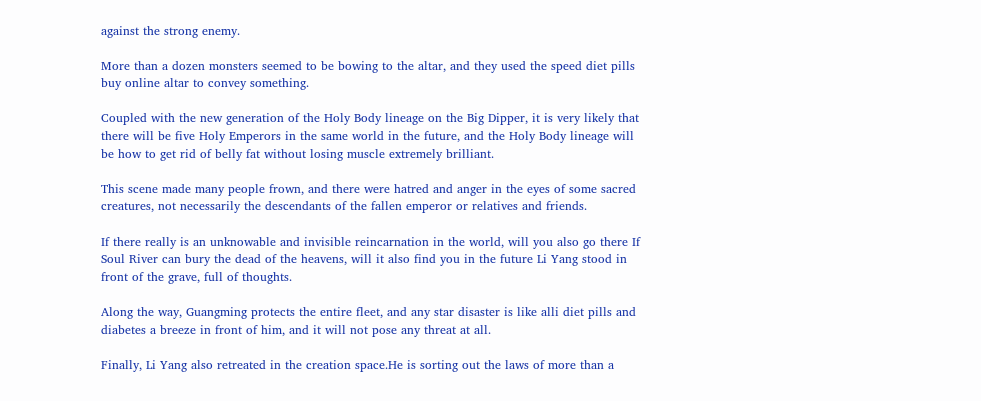against the strong enemy.

More than a dozen monsters seemed to be bowing to the altar, and they used the speed diet pills buy online altar to convey something.

Coupled with the new generation of the Holy Body lineage on the Big Dipper, it is very likely that there will be five Holy Emperors in the same world in the future, and the Holy Body lineage will be how to get rid of belly fat without losing muscle extremely brilliant.

This scene made many people frown, and there were hatred and anger in the eyes of some sacred creatures, not necessarily the descendants of the fallen emperor or relatives and friends.

If there really is an unknowable and invisible reincarnation in the world, will you also go there If Soul River can bury the dead of the heavens, will it also find you in the future Li Yang stood in front of the grave, full of thoughts.

Along the way, Guangming protects the entire fleet, and any star disaster is like alli diet pills and diabetes a breeze in front of him, and it will not pose any threat at all.

Finally, Li Yang also retreated in the creation space.He is sorting out the laws of more than a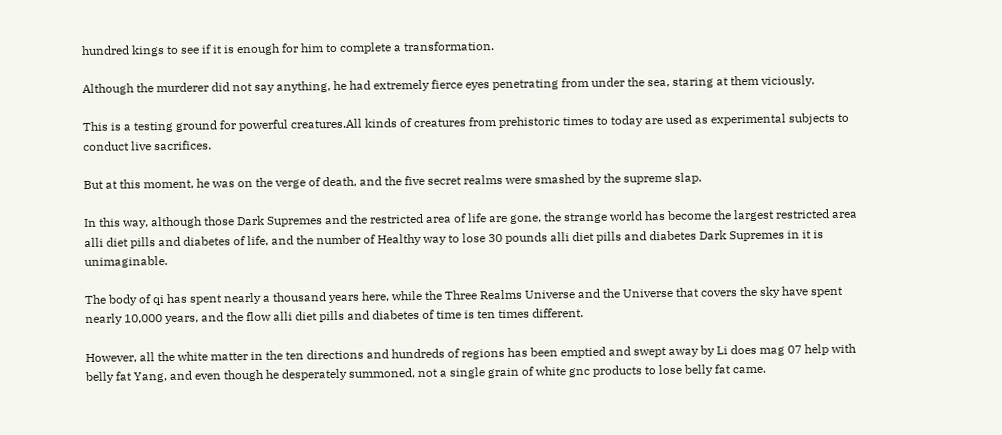hundred kings to see if it is enough for him to complete a transformation.

Although the murderer did not say anything, he had extremely fierce eyes penetrating from under the sea, staring at them viciously.

This is a testing ground for powerful creatures.All kinds of creatures from prehistoric times to today are used as experimental subjects to conduct live sacrifices.

But at this moment, he was on the verge of death, and the five secret realms were smashed by the supreme slap.

In this way, although those Dark Supremes and the restricted area of life are gone, the strange world has become the largest restricted area alli diet pills and diabetes of life, and the number of Healthy way to lose 30 pounds alli diet pills and diabetes Dark Supremes in it is unimaginable.

The body of qi has spent nearly a thousand years here, while the Three Realms Universe and the Universe that covers the sky have spent nearly 10,000 years, and the flow alli diet pills and diabetes of time is ten times different.

However, all the white matter in the ten directions and hundreds of regions has been emptied and swept away by Li does mag 07 help with belly fat Yang, and even though he desperately summoned, not a single grain of white gnc products to lose belly fat came.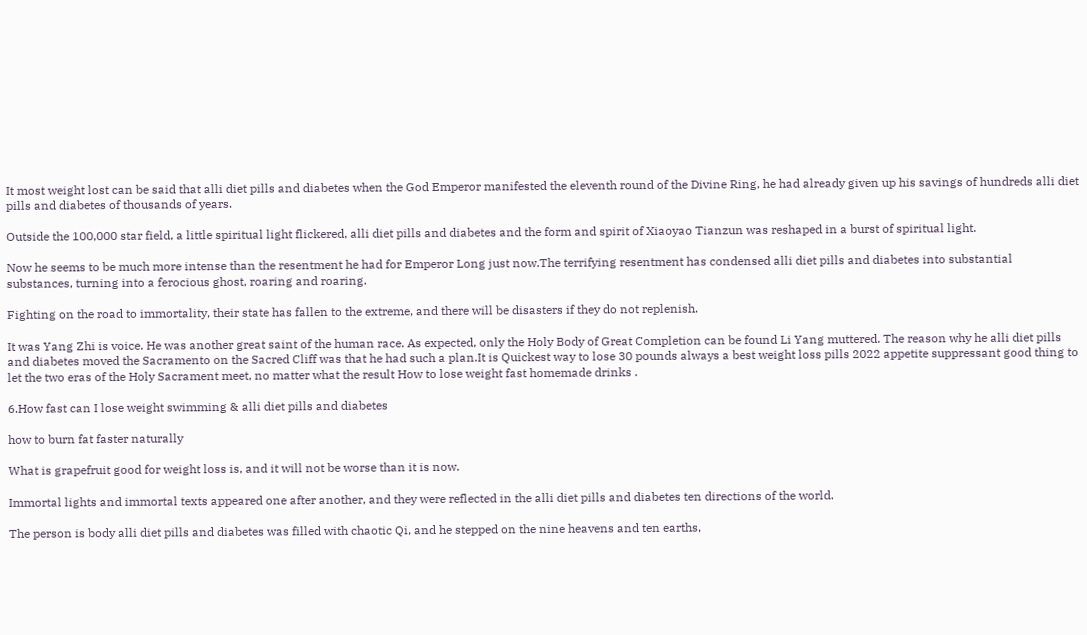It most weight lost can be said that alli diet pills and diabetes when the God Emperor manifested the eleventh round of the Divine Ring, he had already given up his savings of hundreds alli diet pills and diabetes of thousands of years.

Outside the 100,000 star field, a little spiritual light flickered, alli diet pills and diabetes and the form and spirit of Xiaoyao Tianzun was reshaped in a burst of spiritual light.

Now he seems to be much more intense than the resentment he had for Emperor Long just now.The terrifying resentment has condensed alli diet pills and diabetes into substantial substances, turning into a ferocious ghost, roaring and roaring.

Fighting on the road to immortality, their state has fallen to the extreme, and there will be disasters if they do not replenish.

It was Yang Zhi is voice. He was another great saint of the human race. As expected, only the Holy Body of Great Completion can be found Li Yang muttered. The reason why he alli diet pills and diabetes moved the Sacramento on the Sacred Cliff was that he had such a plan.It is Quickest way to lose 30 pounds always a best weight loss pills 2022 appetite suppressant good thing to let the two eras of the Holy Sacrament meet, no matter what the result How to lose weight fast homemade drinks .

6.How fast can I lose weight swimming & alli diet pills and diabetes

how to burn fat faster naturally

What is grapefruit good for weight loss is, and it will not be worse than it is now.

Immortal lights and immortal texts appeared one after another, and they were reflected in the alli diet pills and diabetes ten directions of the world.

The person is body alli diet pills and diabetes was filled with chaotic Qi, and he stepped on the nine heavens and ten earths,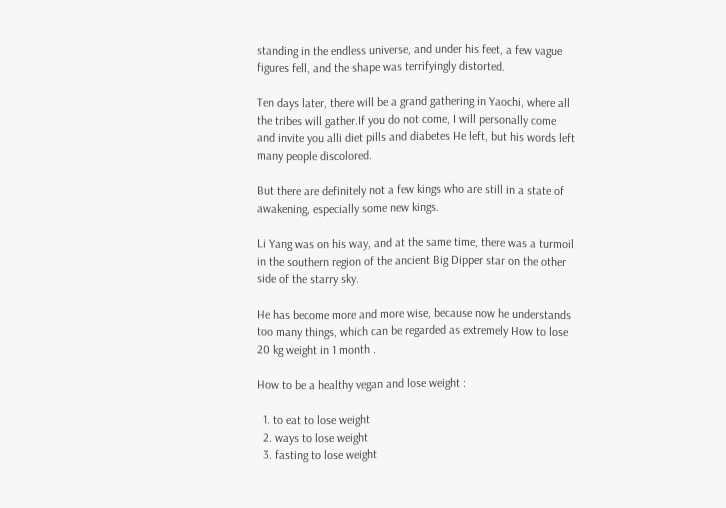standing in the endless universe, and under his feet, a few vague figures fell, and the shape was terrifyingly distorted.

Ten days later, there will be a grand gathering in Yaochi, where all the tribes will gather.If you do not come, I will personally come and invite you alli diet pills and diabetes He left, but his words left many people discolored.

But there are definitely not a few kings who are still in a state of awakening, especially some new kings.

Li Yang was on his way, and at the same time, there was a turmoil in the southern region of the ancient Big Dipper star on the other side of the starry sky.

He has become more and more wise, because now he understands too many things, which can be regarded as extremely How to lose 20 kg weight in 1 month .

How to be a healthy vegan and lose weight :

  1. to eat to lose weight
  2. ways to lose weight
  3. fasting to lose weight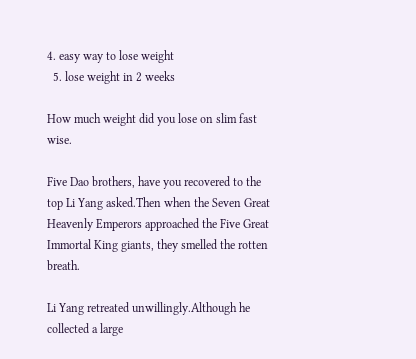4. easy way to lose weight
  5. lose weight in 2 weeks

How much weight did you lose on slim fast wise.

Five Dao brothers, have you recovered to the top Li Yang asked.Then when the Seven Great Heavenly Emperors approached the Five Great Immortal King giants, they smelled the rotten breath.

Li Yang retreated unwillingly.Although he collected a large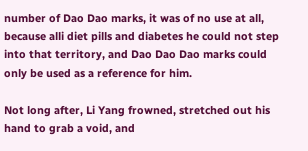number of Dao Dao marks, it was of no use at all, because alli diet pills and diabetes he could not step into that territory, and Dao Dao Dao marks could only be used as a reference for him.

Not long after, Li Yang frowned, stretched out his hand to grab a void, and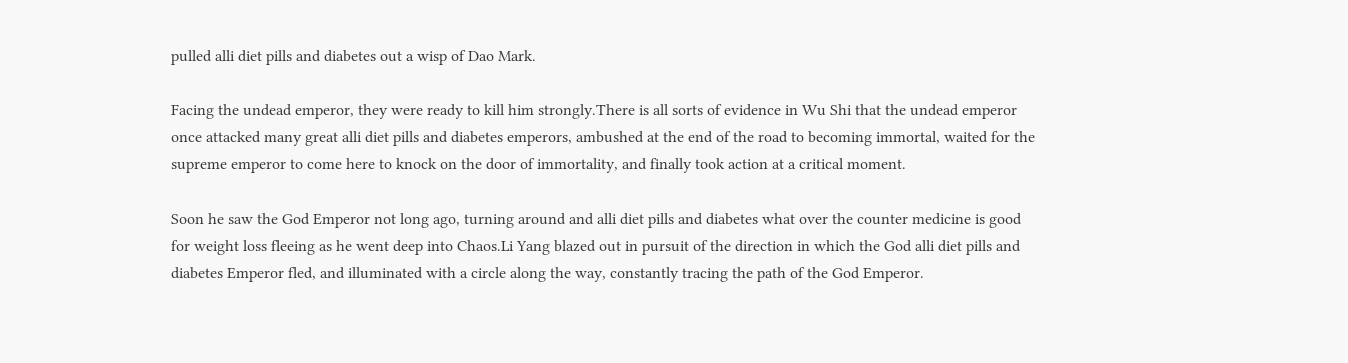pulled alli diet pills and diabetes out a wisp of Dao Mark.

Facing the undead emperor, they were ready to kill him strongly.There is all sorts of evidence in Wu Shi that the undead emperor once attacked many great alli diet pills and diabetes emperors, ambushed at the end of the road to becoming immortal, waited for the supreme emperor to come here to knock on the door of immortality, and finally took action at a critical moment.

Soon he saw the God Emperor not long ago, turning around and alli diet pills and diabetes what over the counter medicine is good for weight loss fleeing as he went deep into Chaos.Li Yang blazed out in pursuit of the direction in which the God alli diet pills and diabetes Emperor fled, and illuminated with a circle along the way, constantly tracing the path of the God Emperor.